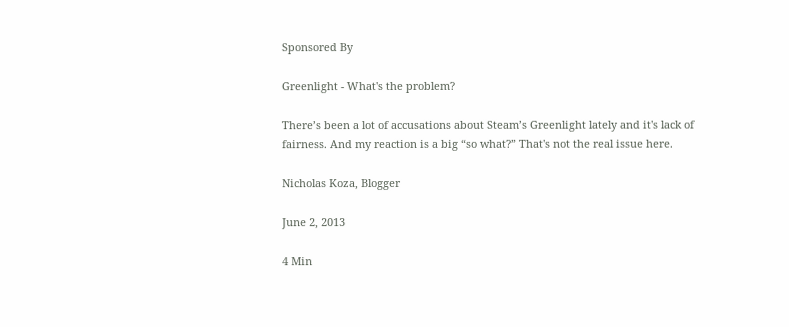Sponsored By

Greenlight - What's the problem?

There’s been a lot of accusations about Steam’s Greenlight lately and it's lack of fairness. And my reaction is a big “so what?” That's not the real issue here.

Nicholas Koza, Blogger

June 2, 2013

4 Min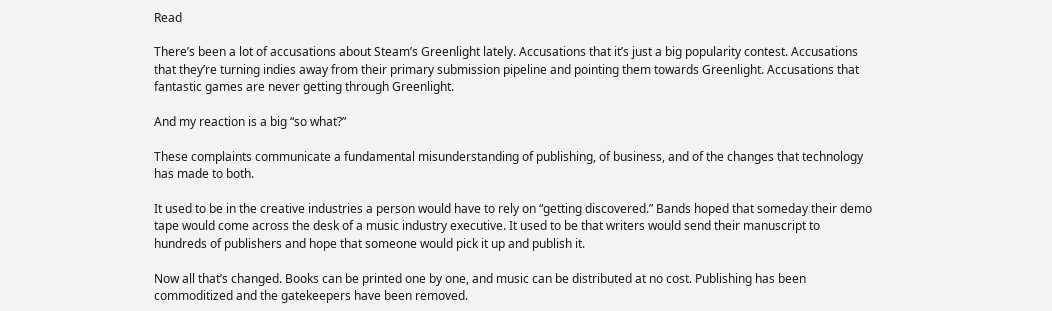Read

There’s been a lot of accusations about Steam’s Greenlight lately. Accusations that it’s just a big popularity contest. Accusations that they’re turning indies away from their primary submission pipeline and pointing them towards Greenlight. Accusations that fantastic games are never getting through Greenlight.

And my reaction is a big “so what?”

These complaints communicate a fundamental misunderstanding of publishing, of business, and of the changes that technology has made to both.

It used to be in the creative industries a person would have to rely on “getting discovered.” Bands hoped that someday their demo tape would come across the desk of a music industry executive. It used to be that writers would send their manuscript to hundreds of publishers and hope that someone would pick it up and publish it.

Now all that’s changed. Books can be printed one by one, and music can be distributed at no cost. Publishing has been commoditized and the gatekeepers have been removed.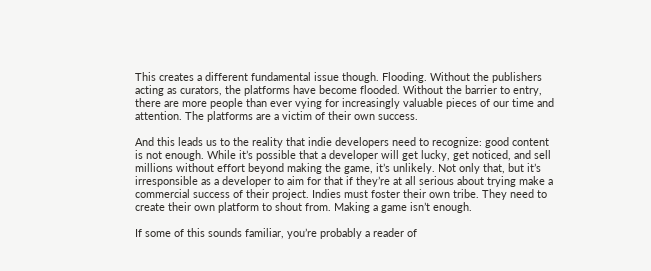This creates a different fundamental issue though. Flooding. Without the publishers acting as curators, the platforms have become flooded. Without the barrier to entry, there are more people than ever vying for increasingly valuable pieces of our time and attention. The platforms are a victim of their own success.

And this leads us to the reality that indie developers need to recognize: good content is not enough. While it’s possible that a developer will get lucky, get noticed, and sell millions without effort beyond making the game, it’s unlikely. Not only that, but it’s irresponsible as a developer to aim for that if they’re at all serious about trying make a commercial success of their project. Indies must foster their own tribe. They need to create their own platform to shout from. Making a game isn’t enough.

If some of this sounds familiar, you’re probably a reader of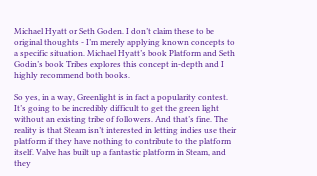Michael Hyatt or Seth Goden. I don’t claim these to be original thoughts - I’m merely applying known concepts to a specific situation. Michael Hyatt’s book Platform and Seth Godin’s book Tribes explores this concept in-depth and I highly recommend both books.

So yes, in a way, Greenlight is in fact a popularity contest. It’s going to be incredibly difficult to get the green light without an existing tribe of followers. And that’s fine. The reality is that Steam isn’t interested in letting indies use their platform if they have nothing to contribute to the platform itself. Valve has built up a fantastic platform in Steam, and they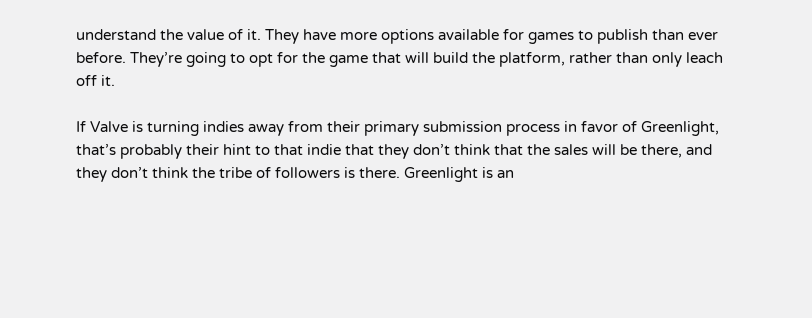understand the value of it. They have more options available for games to publish than ever before. They’re going to opt for the game that will build the platform, rather than only leach off it.

If Valve is turning indies away from their primary submission process in favor of Greenlight, that’s probably their hint to that indie that they don’t think that the sales will be there, and they don’t think the tribe of followers is there. Greenlight is an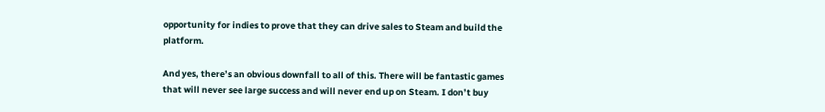opportunity for indies to prove that they can drive sales to Steam and build the platform.

And yes, there’s an obvious downfall to all of this. There will be fantastic games that will never see large success and will never end up on Steam. I don’t buy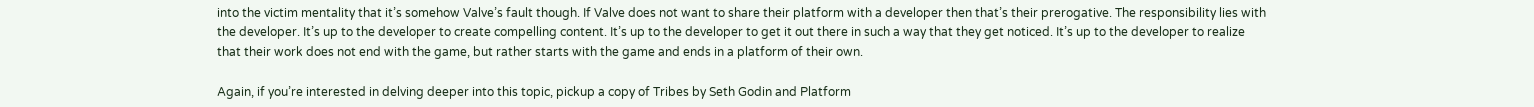into the victim mentality that it’s somehow Valve’s fault though. If Valve does not want to share their platform with a developer then that’s their prerogative. The responsibility lies with the developer. It’s up to the developer to create compelling content. It’s up to the developer to get it out there in such a way that they get noticed. It’s up to the developer to realize that their work does not end with the game, but rather starts with the game and ends in a platform of their own.

Again, if you’re interested in delving deeper into this topic, pickup a copy of Tribes by Seth Godin and Platform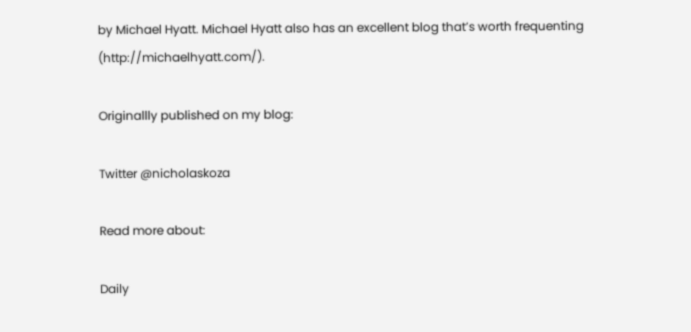by Michael Hyatt. Michael Hyatt also has an excellent blog that’s worth frequenting (http://michaelhyatt.com/).

Originallly published on my blog:

Twitter @nicholaskoza

Read more about:

Daily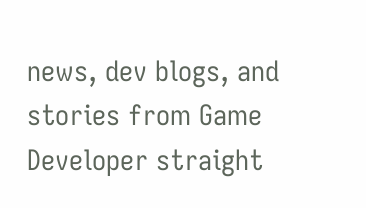news, dev blogs, and stories from Game Developer straight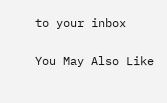to your inbox

You May Also Like